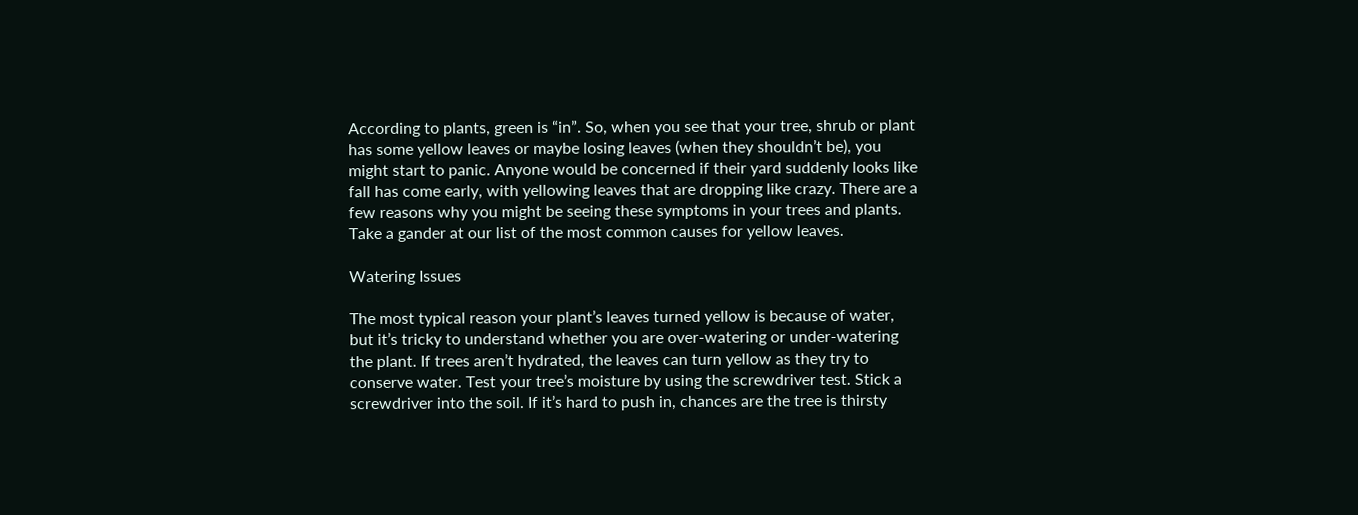According to plants, green is “in”. So, when you see that your tree, shrub or plant has some yellow leaves or maybe losing leaves (when they shouldn’t be), you might start to panic. Anyone would be concerned if their yard suddenly looks like fall has come early, with yellowing leaves that are dropping like crazy. There are a few reasons why you might be seeing these symptoms in your trees and plants. Take a gander at our list of the most common causes for yellow leaves.

Watering Issues

The most typical reason your plant’s leaves turned yellow is because of water, but it’s tricky to understand whether you are over-watering or under-watering the plant. If trees aren’t hydrated, the leaves can turn yellow as they try to conserve water. Test your tree’s moisture by using the screwdriver test. Stick a screwdriver into the soil. If it’s hard to push in, chances are the tree is thirsty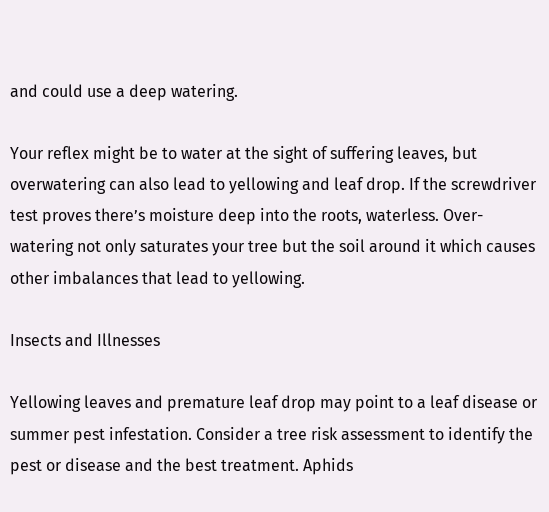and could use a deep watering.

Your reflex might be to water at the sight of suffering leaves, but overwatering can also lead to yellowing and leaf drop. If the screwdriver test proves there’s moisture deep into the roots, waterless. Over-watering not only saturates your tree but the soil around it which causes other imbalances that lead to yellowing.

Insects and Illnesses

Yellowing leaves and premature leaf drop may point to a leaf disease or summer pest infestation. Consider a tree risk assessment to identify the pest or disease and the best treatment. Aphids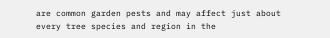are common garden pests and may affect just about every tree species and region in the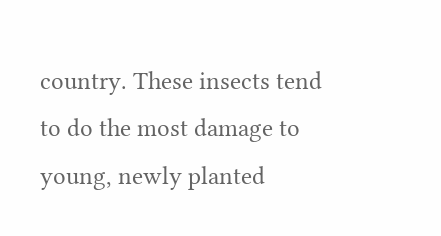country. These insects tend to do the most damage to young, newly planted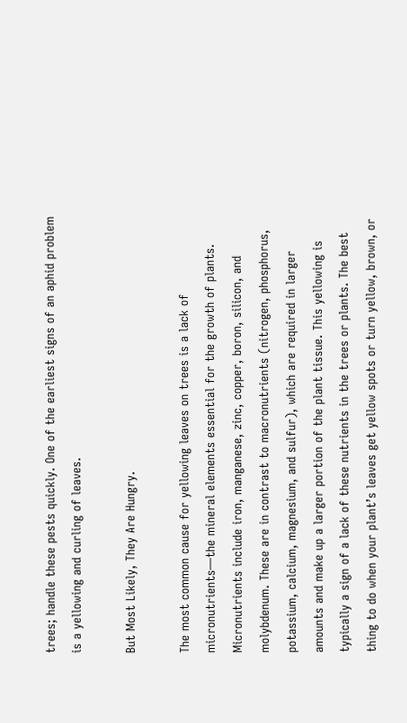trees; handle these pests quickly. One of the earliest signs of an aphid problem is a yellowing and curling of leaves.

But Most Likely, They Are Hungry.

The most common cause for yellowing leaves on trees is a lack of micronutrients—the mineral elements essential for the growth of plants. Micronutrients include iron, manganese, zinc, copper, boron, silicon, and molybdenum. These are in contrast to macronutrients (nitrogen, phosphorus, potassium, calcium, magnesium, and sulfur), which are required in larger amounts and make up a larger portion of the plant tissue. This yellowing is typically a sign of a lack of these nutrients in the trees or plants. The best thing to do when your plant’s leaves get yellow spots or turn yellow, brown, or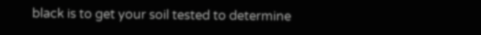black is to get your soil tested to determine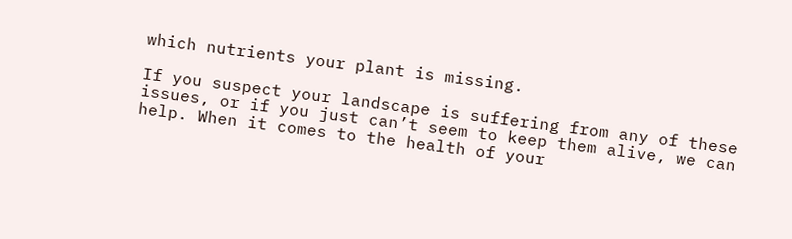which nutrients your plant is missing.

If you suspect your landscape is suffering from any of these issues, or if you just can’t seem to keep them alive, we can help. When it comes to the health of your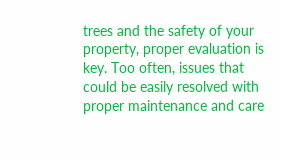trees and the safety of your property, proper evaluation is key. Too often, issues that could be easily resolved with proper maintenance and care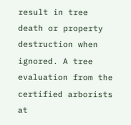result in tree death or property destruction when ignored. A tree evaluation from the certified arborists at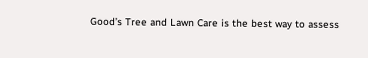Good’s Tree and Lawn Care is the best way to assess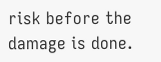risk before the damage is done.